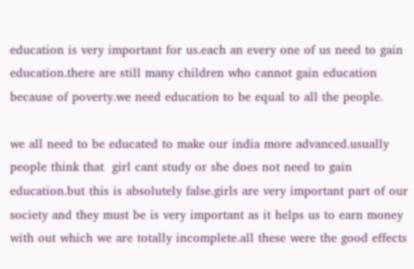education is very important for us.each an every one of us need to gain education.there are still many children who cannot gain education because of poverty.we need education to be equal to all the people.

we all need to be educated to make our india more advanced.usually people think that  girl cant study or she does not need to gain education.but this is absolutely false.girls are very important part of our society and they must be is very important as it helps us to earn money with out which we are totally incomplete.all these were the good effects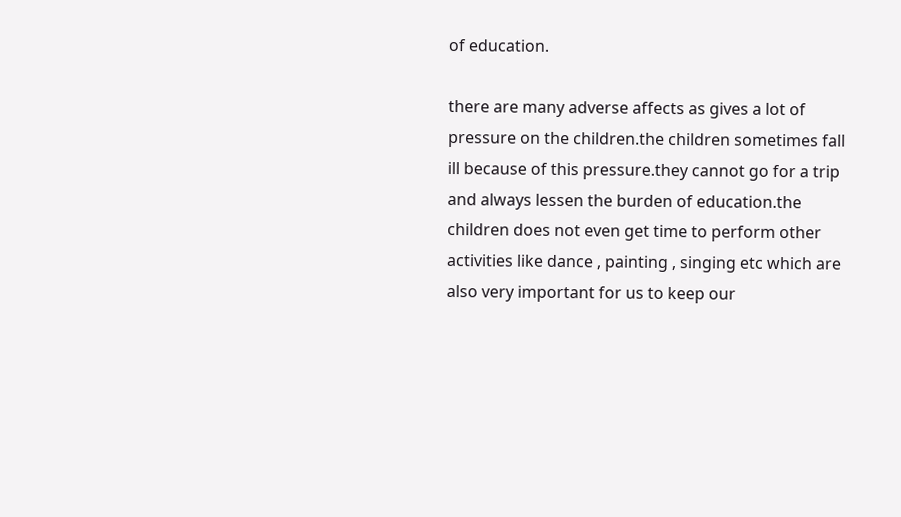of education.

there are many adverse affects as gives a lot of pressure on the children.the children sometimes fall ill because of this pressure.they cannot go for a trip and always lessen the burden of education.the children does not even get time to perform other activities like dance , painting , singing etc which are also very important for us to keep our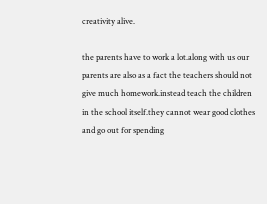creativity alive.

the parents have to work a lot.along with us our parents are also as a fact the teachers should not give much homework.instead teach the children in the school itself.they cannot wear good clothes and go out for spending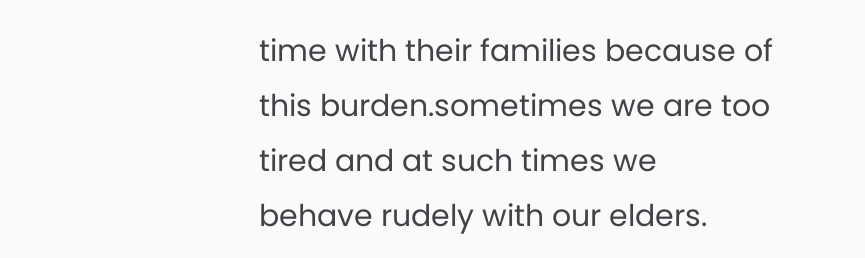time with their families because of this burden.sometimes we are too tired and at such times we behave rudely with our elders.